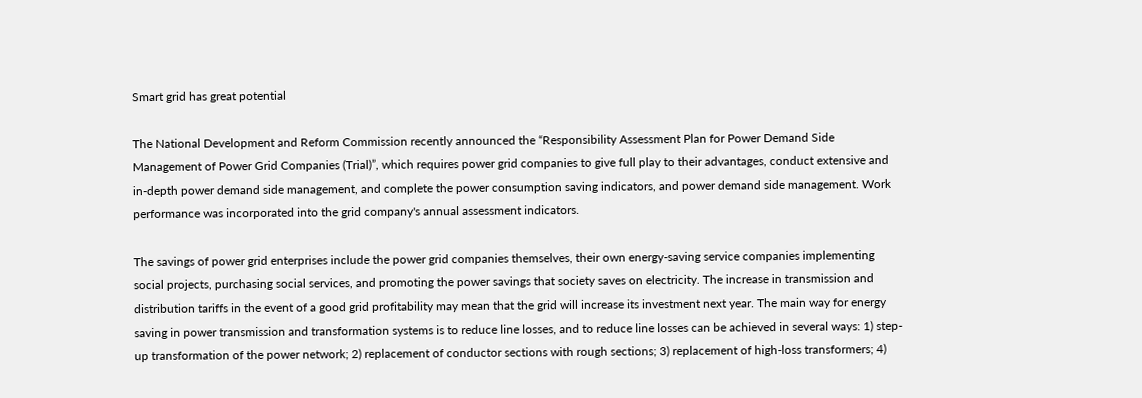Smart grid has great potential

The National Development and Reform Commission recently announced the “Responsibility Assessment Plan for Power Demand Side Management of Power Grid Companies (Trial)”, which requires power grid companies to give full play to their advantages, conduct extensive and in-depth power demand side management, and complete the power consumption saving indicators, and power demand side management. Work performance was incorporated into the grid company's annual assessment indicators.

The savings of power grid enterprises include the power grid companies themselves, their own energy-saving service companies implementing social projects, purchasing social services, and promoting the power savings that society saves on electricity. The increase in transmission and distribution tariffs in the event of a good grid profitability may mean that the grid will increase its investment next year. The main way for energy saving in power transmission and transformation systems is to reduce line losses, and to reduce line losses can be achieved in several ways: 1) step-up transformation of the power network; 2) replacement of conductor sections with rough sections; 3) replacement of high-loss transformers; 4)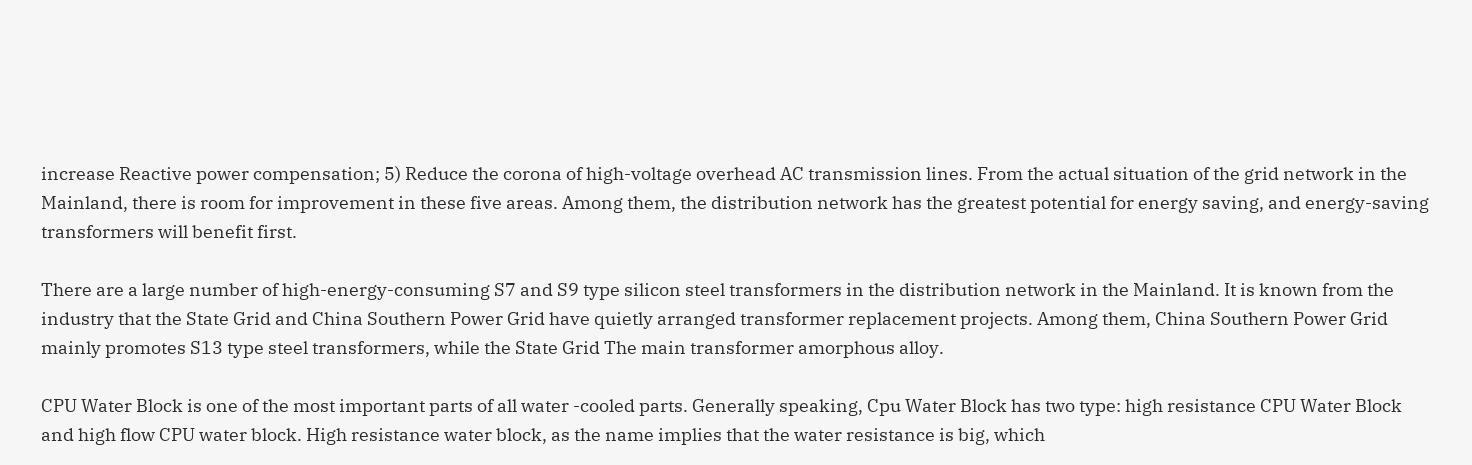increase Reactive power compensation; 5) Reduce the corona of high-voltage overhead AC transmission lines. From the actual situation of the grid network in the Mainland, there is room for improvement in these five areas. Among them, the distribution network has the greatest potential for energy saving, and energy-saving transformers will benefit first.

There are a large number of high-energy-consuming S7 and S9 type silicon steel transformers in the distribution network in the Mainland. It is known from the industry that the State Grid and China Southern Power Grid have quietly arranged transformer replacement projects. Among them, China Southern Power Grid mainly promotes S13 type steel transformers, while the State Grid The main transformer amorphous alloy.

CPU Water Block is one of the most important parts of all water -cooled parts. Generally speaking, Cpu Water Block has two type: high resistance CPU Water Block and high flow CPU water block. High resistance water block, as the name implies that the water resistance is big, which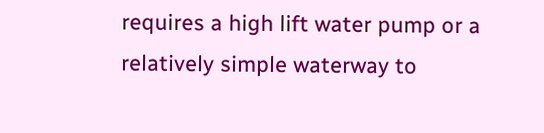requires a high lift water pump or a relatively simple waterway to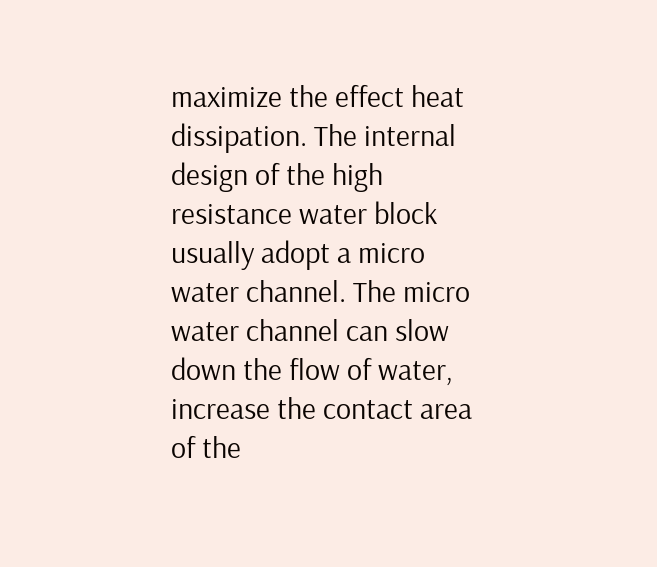maximize the effect heat dissipation. The internal design of the high resistance water block usually adopt a micro water channel. The micro water channel can slow down the flow of water, increase the contact area of the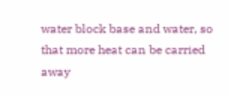water block base and water, so that more heat can be carried away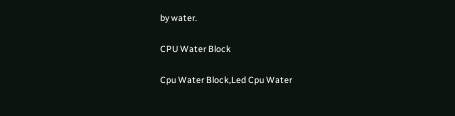by water.

CPU Water Block

Cpu Water Block,Led Cpu Water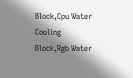Block,Cpu Water Cooling Block,Rgb Water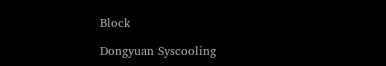Block

Dongyuan Syscooling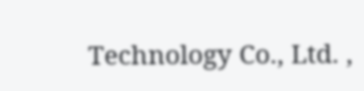Technology Co., Ltd. ,